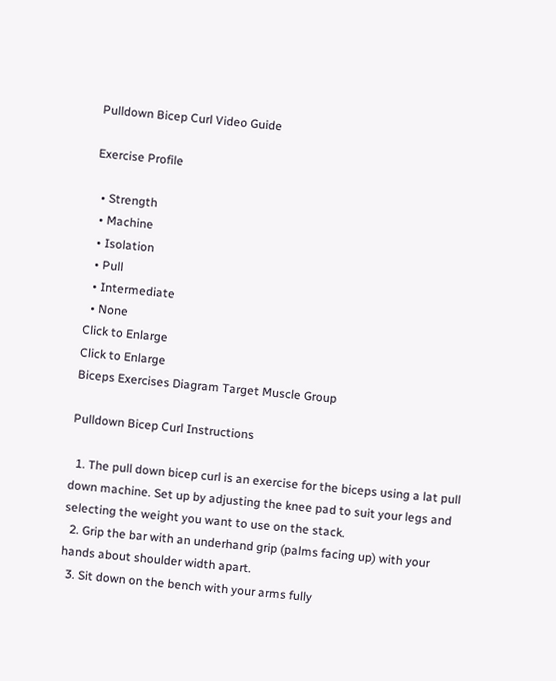Pulldown Bicep Curl Video Guide

Exercise Profile

  • Strength
  • Machine
  • Isolation
  • Pull
  • Intermediate
  • None
Click to Enlarge
Click to Enlarge
Biceps Exercises Diagram Target Muscle Group

Pulldown Bicep Curl Instructions

  1. The pull down bicep curl is an exercise for the biceps using a lat pull down machine. Set up by adjusting the knee pad to suit your legs and selecting the weight you want to use on the stack.
  2. Grip the bar with an underhand grip (palms facing up) with your hands about shoulder width apart.
  3. Sit down on the bench with your arms fully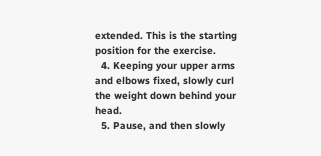extended. This is the starting position for the exercise.
  4. Keeping your upper arms and elbows fixed, slowly curl the weight down behind your head.
  5. Pause, and then slowly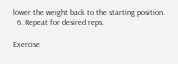lower the weight back to the starting position.
  6. Repeat for desired reps.

Exercise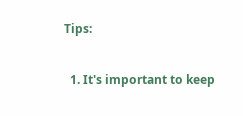Tips:

  1. It's important to keep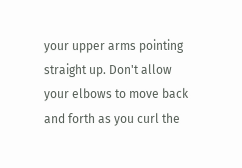your upper arms pointing straight up. Don't allow your elbows to move back and forth as you curl the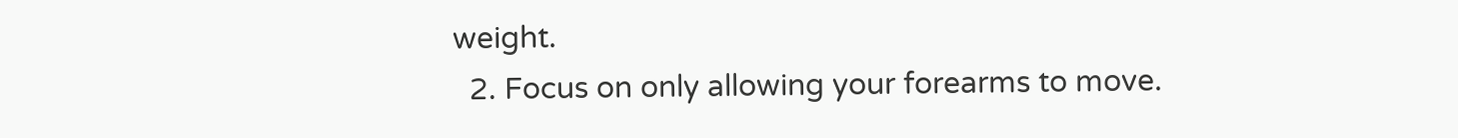weight.
  2. Focus on only allowing your forearms to move.